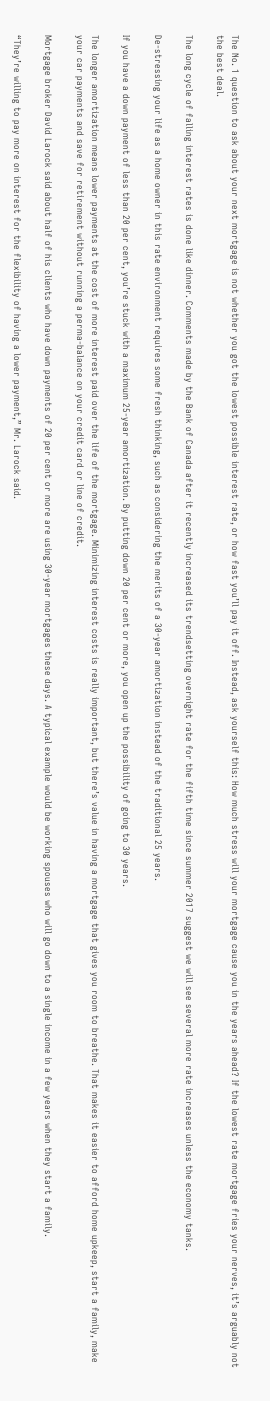The No. 1 question to ask about your next mortgage is not whether you got the lowest possible interest rate, or how fast you’ll pay it off. Instead, ask yourself this: How much stress will your mortgage cause you in the years ahead? If the lowest rate mortgage fries your nerves, it’s arguably not the best deal.

The long cycle of falling interest rates is done like dinner. Comments made by the Bank of Canada after it recently increased its trendsetting overnight rate for the fifth time since summer 2017 suggest we will see several more rate increases unless the economy tanks.

De-stressing your life as a home owner in this rate environment requires some fresh thinking, such as considering the merits of a 30-year amortization instead of the traditional 25 years.

If you have a down payment of less than 20 per cent, you’re stuck with a maximum 25-year amortization. By putting down 20 per cent or more, you open up the possibility of going to 30 years.

The longer amortization means lower payments at the cost of more interest paid over the life of the mortgage. Minimizing interest costs is really important, but there’s value in having a mortgage that gives you room to breathe. That makes it easier to afford home upkeep, start a family, make your car payments and save for retirement without running a perma-balance on your credit card or line of credit.

Mortgage broker David Larock said about half of his clients who have down payments of 20 per cent or more are using 30-year mortgages these days. A typical example would be working spouses who will go down to a single income in a few years when they start a family.

“They’re willing to pay more on interest for the flexibility of having a lower payment,” Mr. Larock said.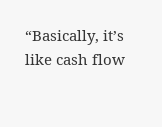“Basically, it’s like cash flow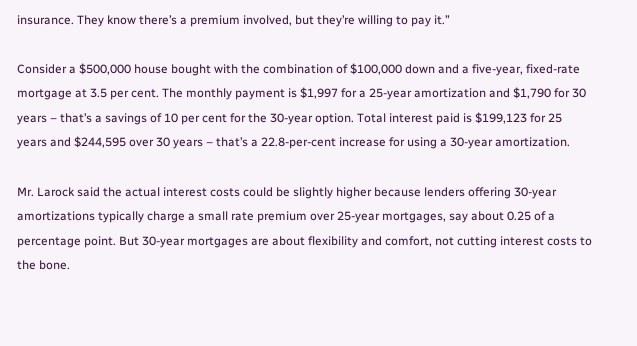insurance. They know there’s a premium involved, but they’re willing to pay it.”

Consider a $500,000 house bought with the combination of $100,000 down and a five-year, fixed-rate mortgage at 3.5 per cent. The monthly payment is $1,997 for a 25-year amortization and $1,790 for 30 years – that’s a savings of 10 per cent for the 30-year option. Total interest paid is $199,123 for 25 years and $244,595 over 30 years – that’s a 22.8-per-cent increase for using a 30-year amortization.

Mr. Larock said the actual interest costs could be slightly higher because lenders offering 30-year amortizations typically charge a small rate premium over 25-year mortgages, say about 0.25 of a percentage point. But 30-year mortgages are about flexibility and comfort, not cutting interest costs to the bone.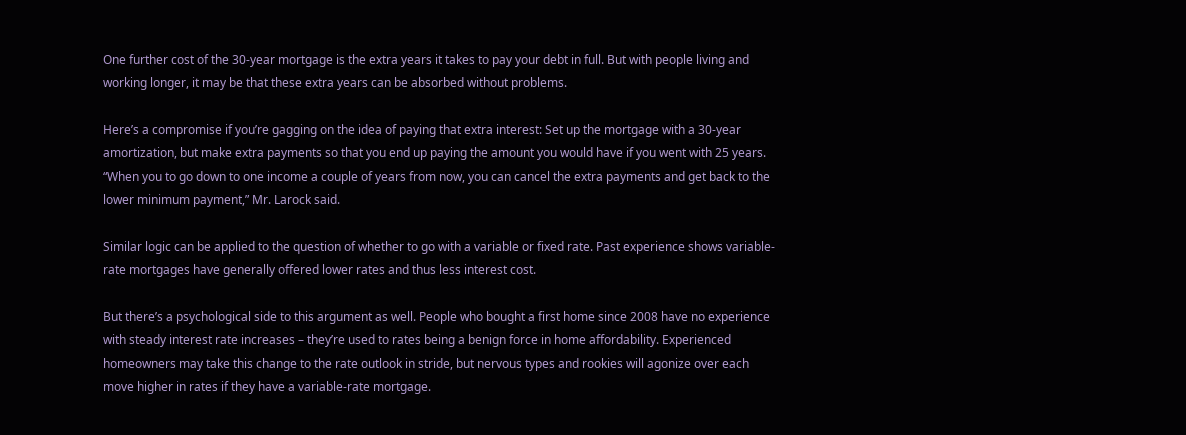One further cost of the 30-year mortgage is the extra years it takes to pay your debt in full. But with people living and working longer, it may be that these extra years can be absorbed without problems.

Here’s a compromise if you’re gagging on the idea of paying that extra interest: Set up the mortgage with a 30-year amortization, but make extra payments so that you end up paying the amount you would have if you went with 25 years. “When you to go down to one income a couple of years from now, you can cancel the extra payments and get back to the lower minimum payment,” Mr. Larock said.

Similar logic can be applied to the question of whether to go with a variable or fixed rate. Past experience shows variable-rate mortgages have generally offered lower rates and thus less interest cost.

But there’s a psychological side to this argument as well. People who bought a first home since 2008 have no experience with steady interest rate increases – they’re used to rates being a benign force in home affordability. Experienced homeowners may take this change to the rate outlook in stride, but nervous types and rookies will agonize over each move higher in rates if they have a variable-rate mortgage.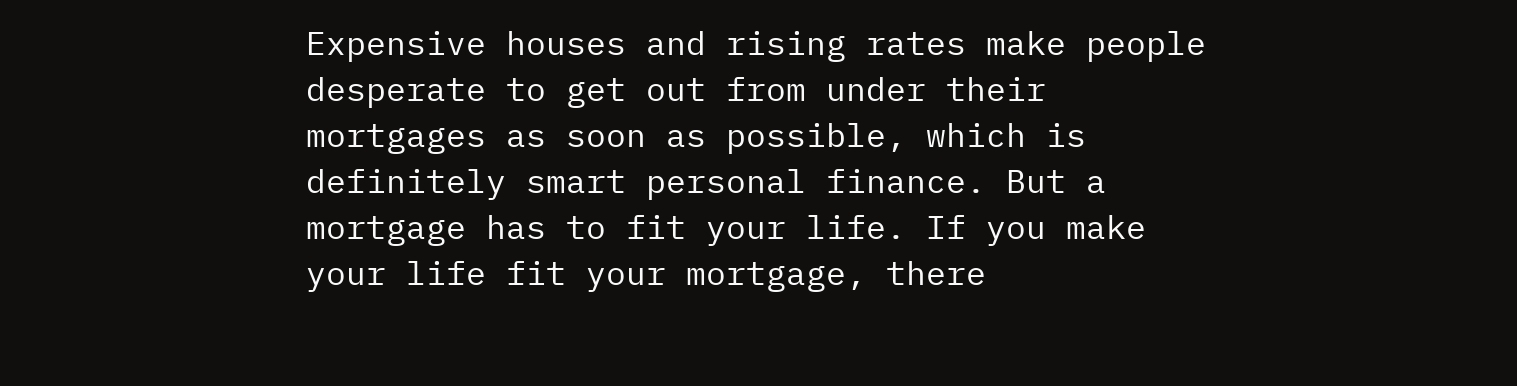Expensive houses and rising rates make people desperate to get out from under their mortgages as soon as possible, which is definitely smart personal finance. But a mortgage has to fit your life. If you make your life fit your mortgage, there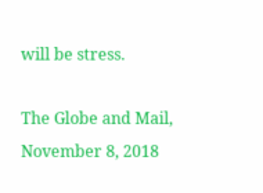will be stress.

The Globe and Mail, November 8, 2018